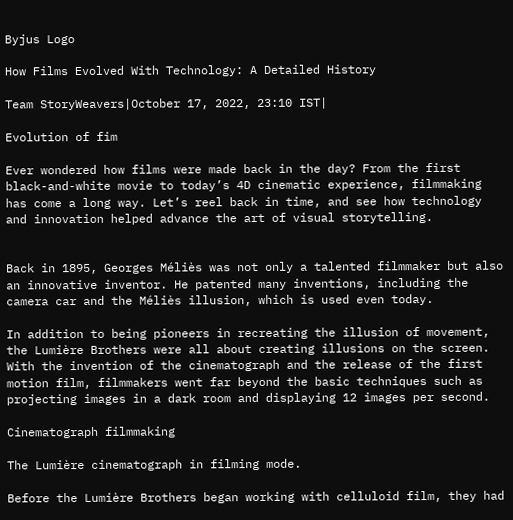Byjus Logo

How Films Evolved With Technology: A Detailed History

Team StoryWeavers|October 17, 2022, 23:10 IST|

Evolution of fim

Ever wondered how films were made back in the day? From the first black-and-white movie to today’s 4D cinematic experience, filmmaking has come a long way. Let’s reel back in time, and see how technology and innovation helped advance the art of visual storytelling.


Back in 1895, Georges Méliès was not only a talented filmmaker but also an innovative inventor. He patented many inventions, including the camera car and the Méliès illusion, which is used even today.

In addition to being pioneers in recreating the illusion of movement, the Lumière Brothers were all about creating illusions on the screen. With the invention of the cinematograph and the release of the first motion film, filmmakers went far beyond the basic techniques such as projecting images in a dark room and displaying 12 images per second.

Cinematograph filmmaking

The Lumière cinematograph in filming mode.

Before the Lumière Brothers began working with celluloid film, they had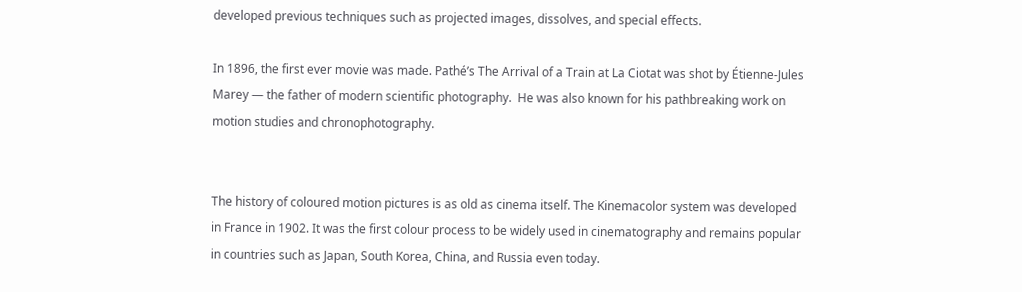developed previous techniques such as projected images, dissolves, and special effects.

In 1896, the first ever movie was made. Pathé’s The Arrival of a Train at La Ciotat was shot by Étienne-Jules Marey — the father of modern scientific photography.  He was also known for his pathbreaking work on motion studies and chronophotography.


The history of coloured motion pictures is as old as cinema itself. The Kinemacolor system was developed in France in 1902. It was the first colour process to be widely used in cinematography and remains popular in countries such as Japan, South Korea, China, and Russia even today.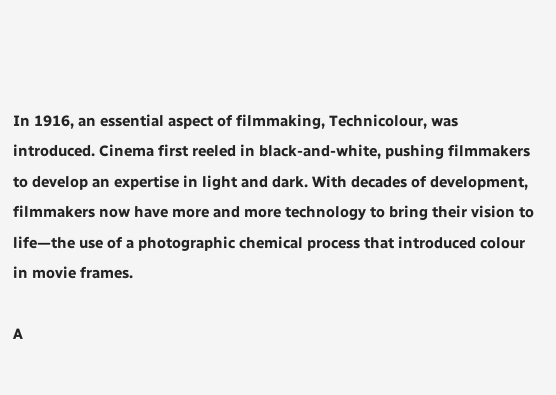In 1916, an essential aspect of filmmaking, Technicolour, was introduced. Cinema first reeled in black-and-white, pushing filmmakers to develop an expertise in light and dark. With decades of development, filmmakers now have more and more technology to bring their vision to life—the use of a photographic chemical process that introduced colour in movie frames.

A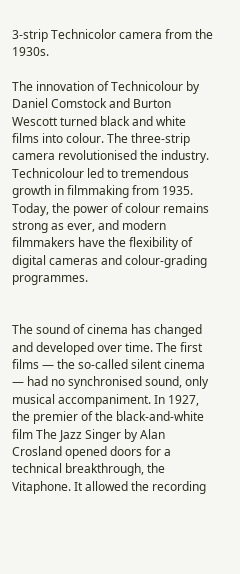3-strip Technicolor camera from the 1930s.

The innovation of Technicolour by Daniel Comstock and Burton Wescott turned black and white films into colour. The three-strip camera revolutionised the industry. Technicolour led to tremendous growth in filmmaking from 1935. Today, the power of colour remains strong as ever, and modern filmmakers have the flexibility of digital cameras and colour-grading programmes.


The sound of cinema has changed and developed over time. The first films — the so-called silent cinema — had no synchronised sound, only musical accompaniment. In 1927, the premier of the black-and-white film The Jazz Singer by Alan Crosland opened doors for a technical breakthrough, the Vitaphone. It allowed the recording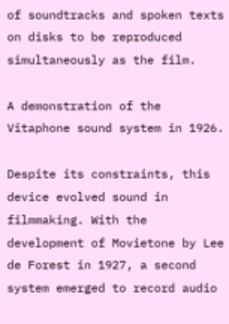of soundtracks and spoken texts on disks to be reproduced simultaneously as the film.

A demonstration of the Vitaphone sound system in 1926.

Despite its constraints, this device evolved sound in filmmaking. With the development of Movietone by Lee de Forest in 1927, a second system emerged to record audio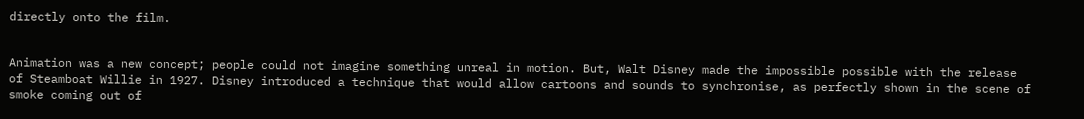directly onto the film.


Animation was a new concept; people could not imagine something unreal in motion. But, Walt Disney made the impossible possible with the release of Steamboat Willie in 1927. Disney introduced a technique that would allow cartoons and sounds to synchronise, as perfectly shown in the scene of smoke coming out of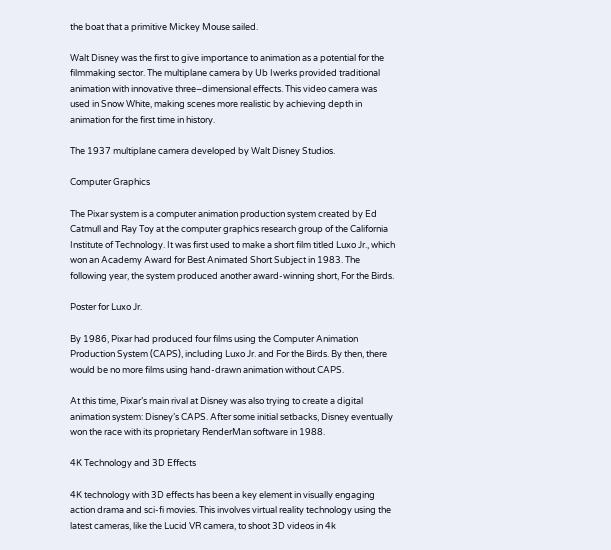the boat that a primitive Mickey Mouse sailed.

Walt Disney was the first to give importance to animation as a potential for the filmmaking sector. The multiplane camera by Ub Iwerks provided traditional animation with innovative three–dimensional effects. This video camera was used in Snow White, making scenes more realistic by achieving depth in animation for the first time in history.

The 1937 multiplane camera developed by Walt Disney Studios.

Computer Graphics

The Pixar system is a computer animation production system created by Ed Catmull and Ray Toy at the computer graphics research group of the California Institute of Technology. It was first used to make a short film titled Luxo Jr., which won an Academy Award for Best Animated Short Subject in 1983. The following year, the system produced another award-winning short, For the Birds.

Poster for Luxo Jr.

By 1986, Pixar had produced four films using the Computer Animation Production System (CAPS), including Luxo Jr. and For the Birds. By then, there would be no more films using hand-drawn animation without CAPS.

At this time, Pixar’s main rival at Disney was also trying to create a digital animation system: Disney’s CAPS. After some initial setbacks, Disney eventually won the race with its proprietary RenderMan software in 1988.

4K Technology and 3D Effects

4K technology with 3D effects has been a key element in visually engaging action drama and sci-fi movies. This involves virtual reality technology using the latest cameras, like the Lucid VR camera, to shoot 3D videos in 4k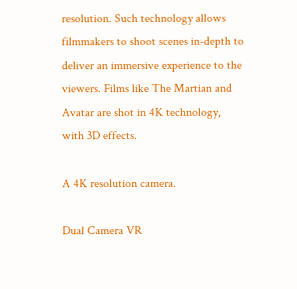resolution. Such technology allows filmmakers to shoot scenes in-depth to deliver an immersive experience to the viewers. Films like The Martian and Avatar are shot in 4K technology, with 3D effects.

A 4K resolution camera.

Dual Camera VR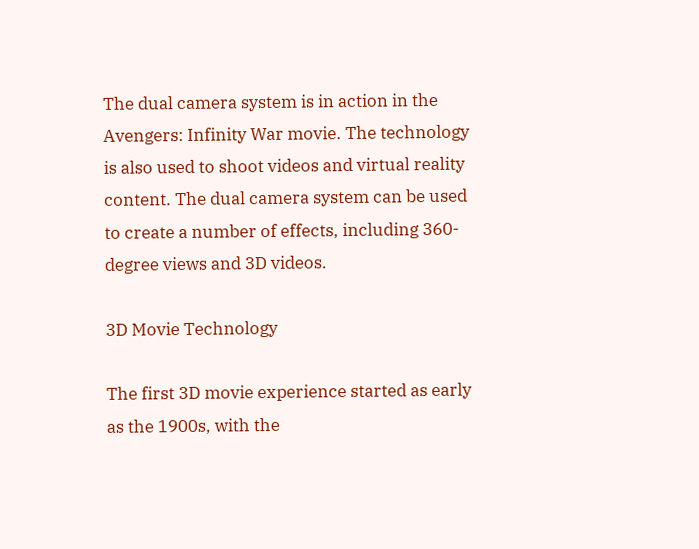The dual camera system is in action in the Avengers: Infinity War movie. The technology is also used to shoot videos and virtual reality content. The dual camera system can be used to create a number of effects, including 360-degree views and 3D videos.

3D Movie Technology

The first 3D movie experience started as early as the 1900s, with the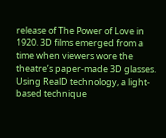release of The Power of Love in 1920. 3D films emerged from a time when viewers wore the theatre’s paper-made 3D glasses. Using RealD technology, a light-based technique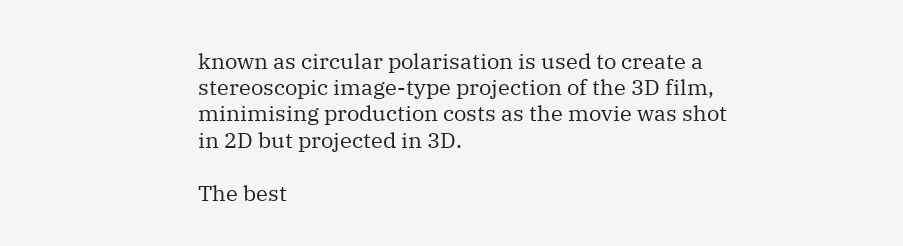known as circular polarisation is used to create a stereoscopic image-type projection of the 3D film, minimising production costs as the movie was shot in 2D but projected in 3D.

The best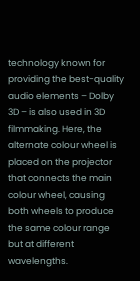technology known for providing the best-quality audio elements – Dolby 3D – is also used in 3D filmmaking. Here, the alternate colour wheel is placed on the projector that connects the main colour wheel, causing both wheels to produce the same colour range but at different wavelengths.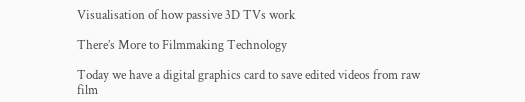Visualisation of how passive 3D TVs work

There’s More to Filmmaking Technology

Today we have a digital graphics card to save edited videos from raw film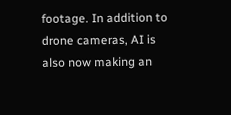footage. In addition to drone cameras, AI is also now making an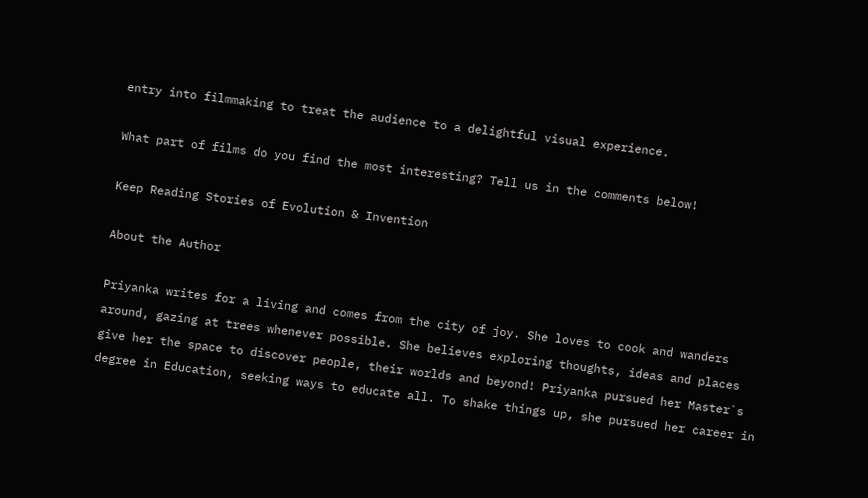entry into filmmaking to treat the audience to a delightful visual experience.

What part of films do you find the most interesting? Tell us in the comments below!

Keep Reading Stories of Evolution & Invention

About the Author

Priyanka writes for a living and comes from the city of joy. She loves to cook and wanders around, gazing at trees whenever possible. She believes exploring thoughts, ideas and places give her the space to discover people, their worlds and beyond! Priyanka pursued her Master`s degree in Education, seeking ways to educate all. To shake things up, she pursued her career in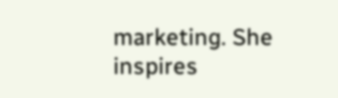marketing. She inspires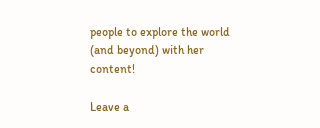people to explore the world (and beyond) with her content!

Leave a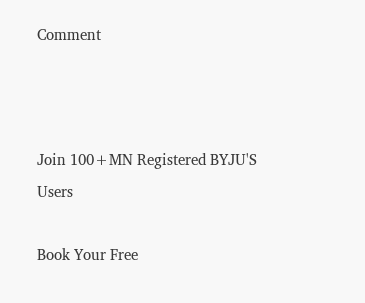Comment



Join 100+MN Registered BYJU'S Users

Book Your Free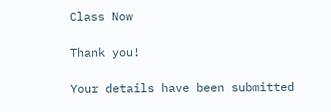Class Now

Thank you!

Your details have been submitted